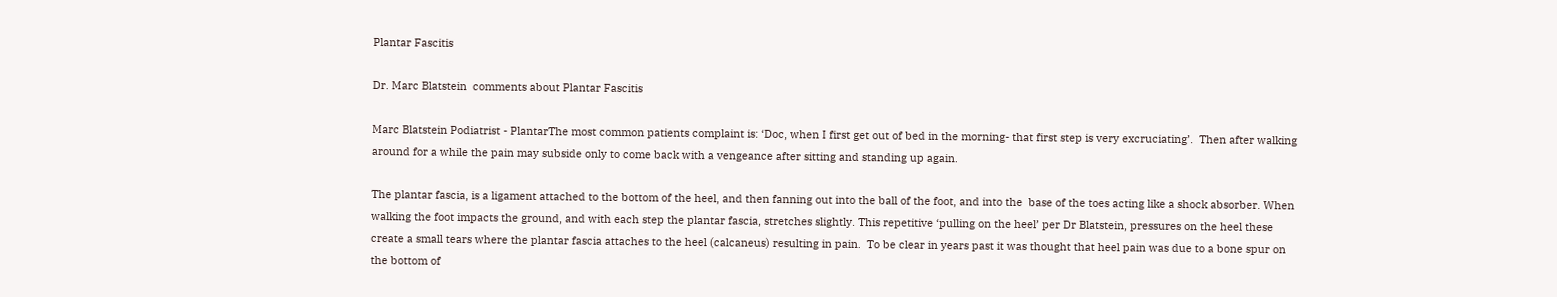Plantar Fascitis

Dr. Marc Blatstein  comments about Plantar Fascitis

Marc Blatstein Podiatrist - PlantarThe most common patients complaint is: ‘Doc, when I first get out of bed in the morning- that first step is very excruciating’.  Then after walking around for a while the pain may subside only to come back with a vengeance after sitting and standing up again.

The plantar fascia, is a ligament attached to the bottom of the heel, and then fanning out into the ball of the foot, and into the  base of the toes acting like a shock absorber. When walking the foot impacts the ground, and with each step the plantar fascia, stretches slightly. This repetitive ‘pulling on the heel’ per Dr Blatstein, pressures on the heel these create a small tears where the plantar fascia attaches to the heel (calcaneus) resulting in pain.  To be clear in years past it was thought that heel pain was due to a bone spur on the bottom of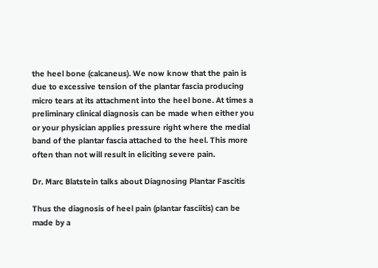the heel bone (calcaneus). We now know that the pain is due to excessive tension of the plantar fascia producing micro tears at its attachment into the heel bone. At times a preliminary clinical diagnosis can be made when either you or your physician applies pressure right where the medial band of the plantar fascia attached to the heel. This more often than not will result in eliciting severe pain.

Dr. Marc Blatstein talks about Diagnosing Plantar Fascitis

Thus the diagnosis of heel pain (plantar fasciitis) can be made by a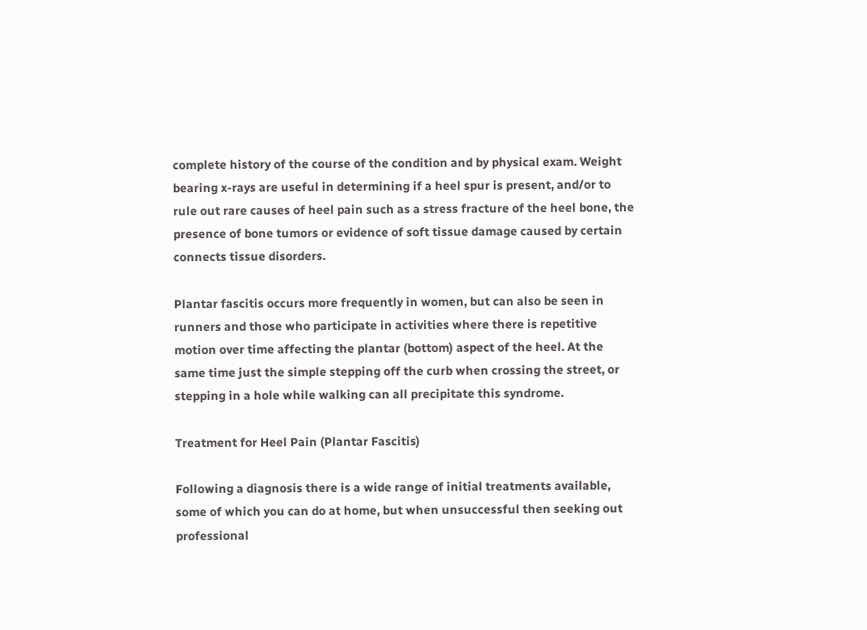complete history of the course of the condition and by physical exam. Weight bearing x-rays are useful in determining if a heel spur is present, and/or to rule out rare causes of heel pain such as a stress fracture of the heel bone, the presence of bone tumors or evidence of soft tissue damage caused by certain connects tissue disorders.

Plantar fascitis occurs more frequently in women, but can also be seen in runners and those who participate in activities where there is repetitive motion over time affecting the plantar (bottom) aspect of the heel. At the same time just the simple stepping off the curb when crossing the street, or stepping in a hole while walking can all precipitate this syndrome.

Treatment for Heel Pain (Plantar Fascitis)

Following a diagnosis there is a wide range of initial treatments available, some of which you can do at home, but when unsuccessful then seeking out professional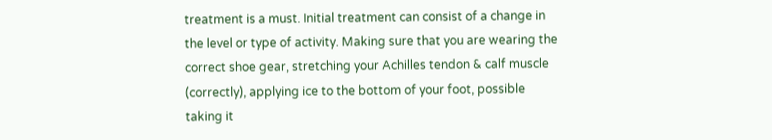treatment is a must. Initial treatment can consist of a change in the level or type of activity. Making sure that you are wearing the correct shoe gear, stretching your Achilles tendon & calf muscle (correctly), applying ice to the bottom of your foot, possible taking it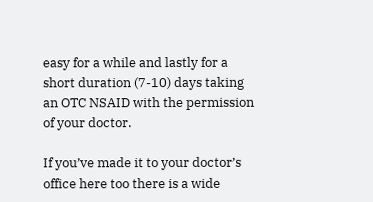easy for a while and lastly for a short duration (7-10) days taking  an OTC NSAID with the permission of your doctor.

If you’ve made it to your doctor’s office here too there is a wide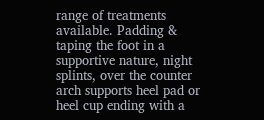range of treatments available. Padding & taping the foot in a supportive nature, night splints, over the counter arch supports heel pad or heel cup ending with a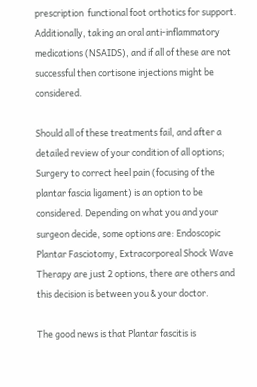prescription  functional foot orthotics for support. Additionally, taking an oral anti-inflammatory medications (NSAIDS), and if all of these are not successful then cortisone injections might be considered.

Should all of these treatments fail, and after a detailed review of your condition of all options; Surgery to correct heel pain (focusing of the plantar fascia ligament) is an option to be considered. Depending on what you and your surgeon decide, some options are: Endoscopic Plantar Fasciotomy, Extracorporeal Shock Wave Therapy are just 2 options, there are others and this decision is between you & your doctor.

The good news is that Plantar fascitis is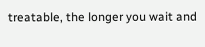treatable, the longer you wait and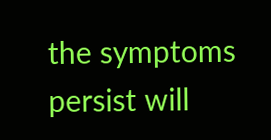the symptoms persist will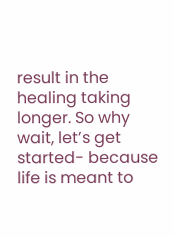result in the healing taking longer. So why wait, let’s get started- because life is meant to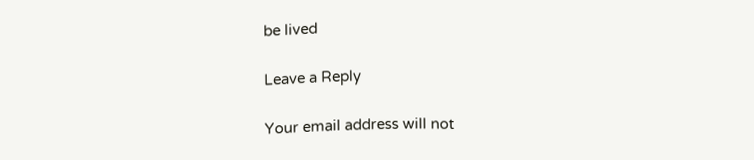be lived

Leave a Reply

Your email address will not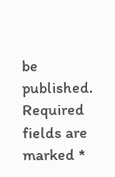be published. Required fields are marked *